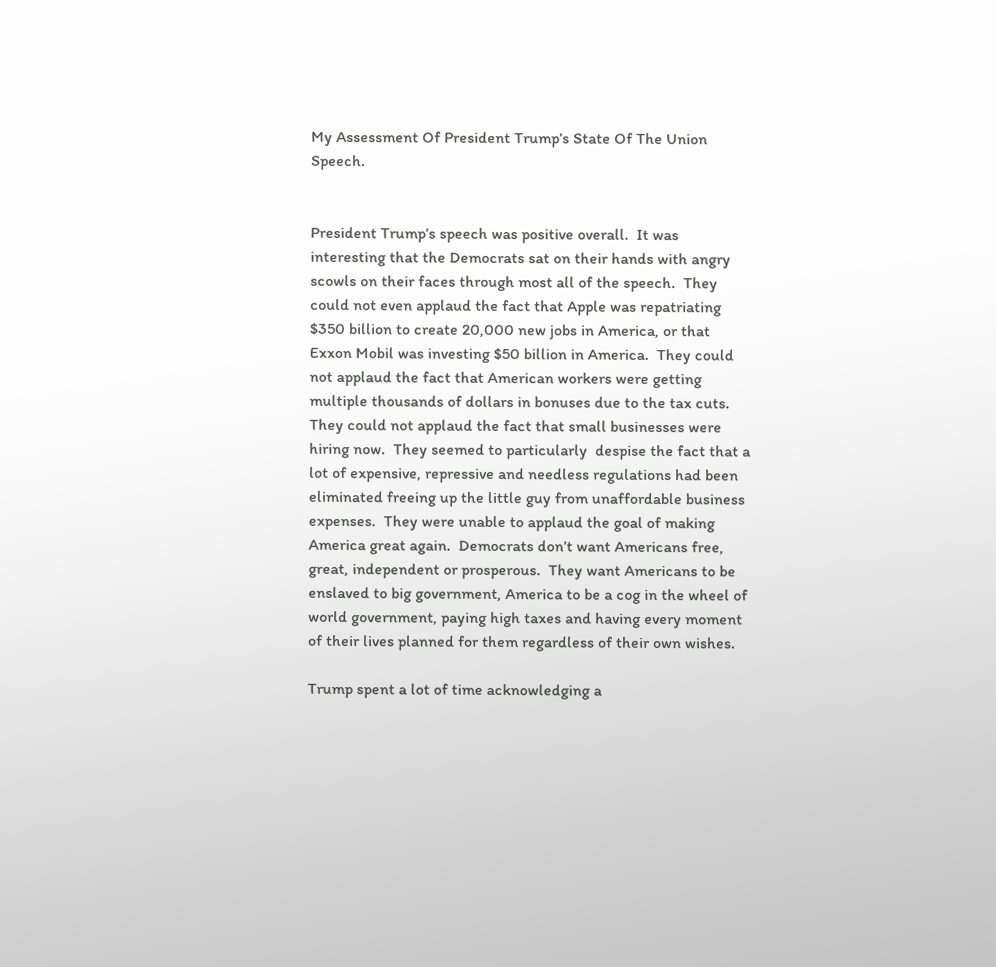My Assessment Of President Trump’s State Of The Union Speech.


President Trump’s speech was positive overall.  It was interesting that the Democrats sat on their hands with angry scowls on their faces through most all of the speech.  They could not even applaud the fact that Apple was repatriating $350 billion to create 20,000 new jobs in America, or that Exxon Mobil was investing $50 billion in America.  They could not applaud the fact that American workers were getting multiple thousands of dollars in bonuses due to the tax cuts.  They could not applaud the fact that small businesses were hiring now.  They seemed to particularly  despise the fact that a lot of expensive, repressive and needless regulations had been eliminated freeing up the little guy from unaffordable business expenses.  They were unable to applaud the goal of making America great again.  Democrats don’t want Americans free, great, independent or prosperous.  They want Americans to be enslaved to big government, America to be a cog in the wheel of world government, paying high taxes and having every moment of their lives planned for them regardless of their own wishes.

Trump spent a lot of time acknowledging a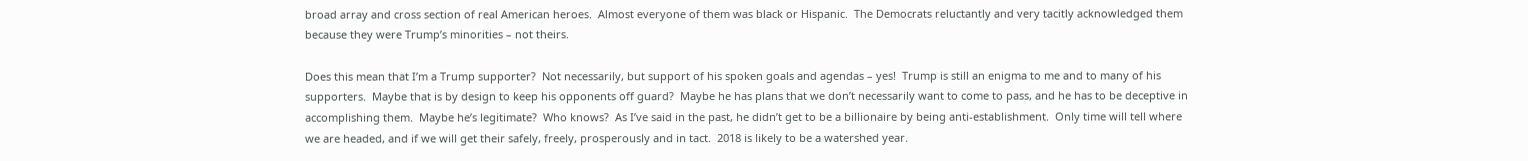broad array and cross section of real American heroes.  Almost everyone of them was black or Hispanic.  The Democrats reluctantly and very tacitly acknowledged them because they were Trump’s minorities – not theirs.

Does this mean that I’m a Trump supporter?  Not necessarily, but support of his spoken goals and agendas – yes!  Trump is still an enigma to me and to many of his supporters.  Maybe that is by design to keep his opponents off guard?  Maybe he has plans that we don’t necessarily want to come to pass, and he has to be deceptive in accomplishing them.  Maybe he’s legitimate?  Who knows?  As I’ve said in the past, he didn’t get to be a billionaire by being anti-establishment.  Only time will tell where we are headed, and if we will get their safely, freely, prosperously and in tact.  2018 is likely to be a watershed year.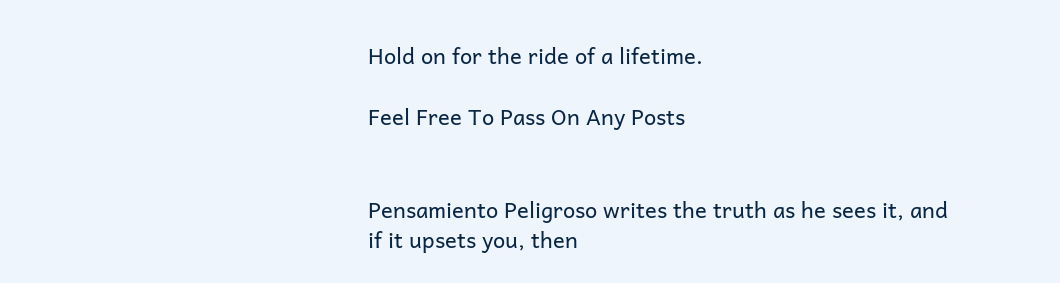Hold on for the ride of a lifetime.

Feel Free To Pass On Any Posts


Pensamiento Peligroso writes the truth as he sees it, and if it upsets you, then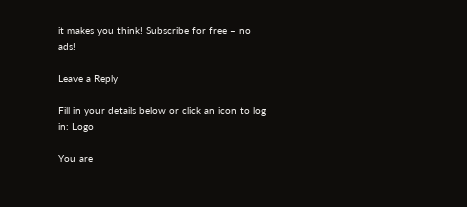it makes you think! Subscribe for free – no ads!

Leave a Reply

Fill in your details below or click an icon to log in: Logo

You are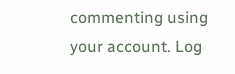commenting using your account. Log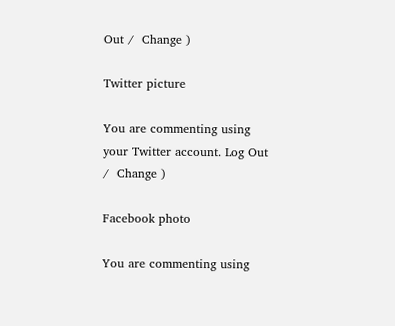Out /  Change )

Twitter picture

You are commenting using your Twitter account. Log Out /  Change )

Facebook photo

You are commenting using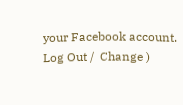your Facebook account. Log Out /  Change )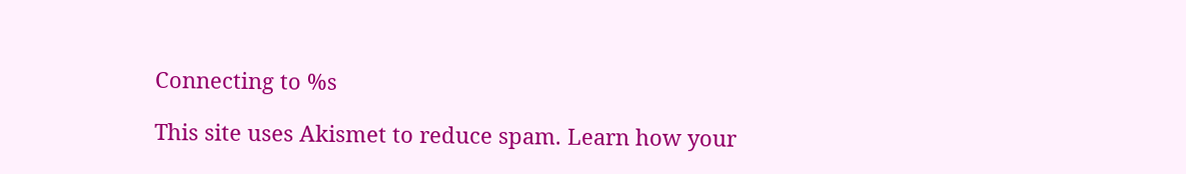Connecting to %s

This site uses Akismet to reduce spam. Learn how your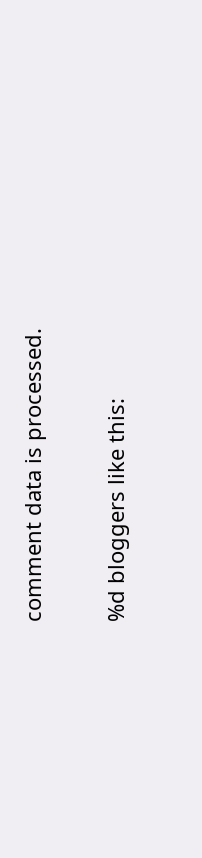comment data is processed.

%d bloggers like this: